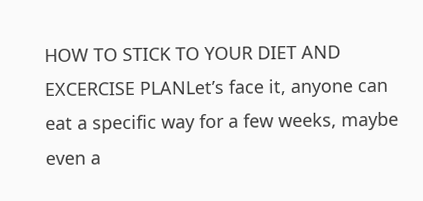HOW TO STICK TO YOUR DIET AND EXCERCISE PLANLet’s face it, anyone can eat a specific way for a few weeks, maybe even a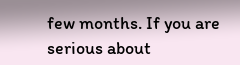few months. If you are serious about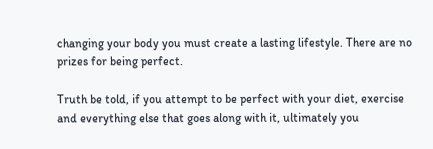changing your body you must create a lasting lifestyle. There are no prizes for being perfect.

Truth be told, if you attempt to be perfect with your diet, exercise and everything else that goes along with it, ultimately you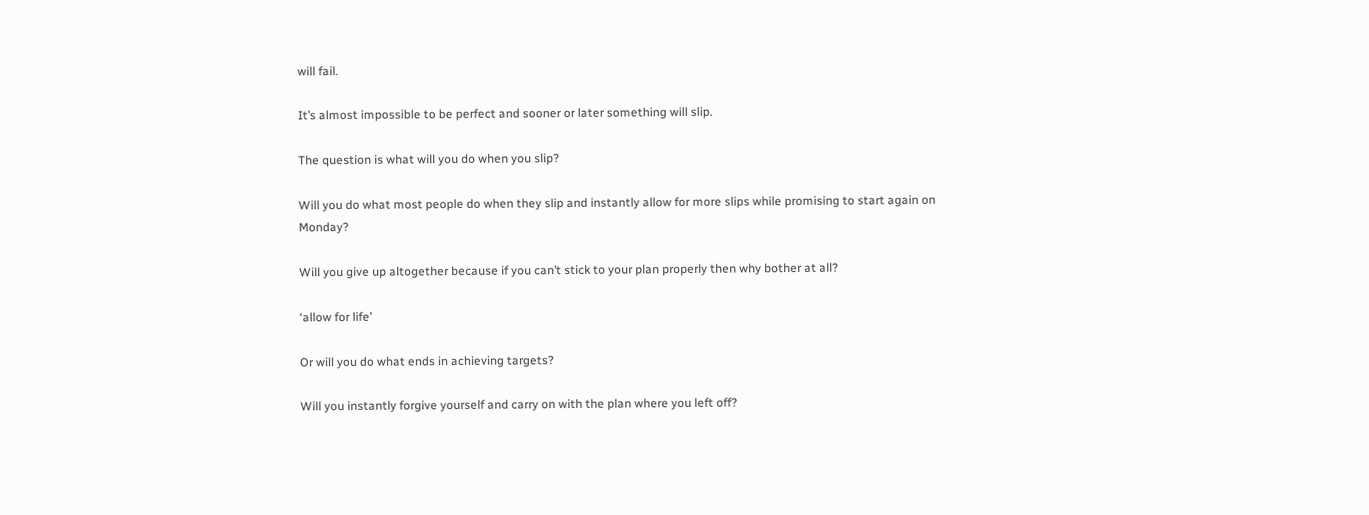will fail.

It’s almost impossible to be perfect and sooner or later something will slip.

The question is what will you do when you slip?

Will you do what most people do when they slip and instantly allow for more slips while promising to start again on Monday?

Will you give up altogether because if you can’t stick to your plan properly then why bother at all?

‘allow for life’

Or will you do what ends in achieving targets?

Will you instantly forgive yourself and carry on with the plan where you left off?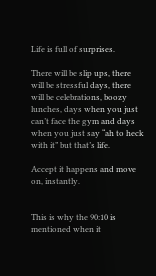Life is full of surprises.

There will be slip ups, there will be stressful days, there will be celebrations, boozy lunches, days when you just can’t face the gym and days when you just say “ah to heck with it” but that’s life.

Accept it happens and move on, instantly.


This is why the 90:10 is mentioned when it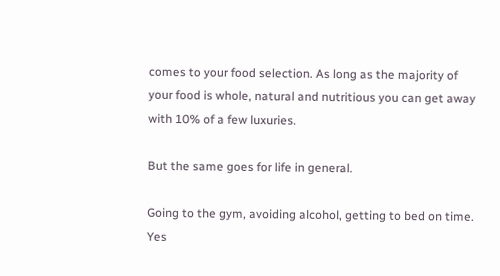comes to your food selection. As long as the majority of your food is whole, natural and nutritious you can get away with 10% of a few luxuries.

But the same goes for life in general.

Going to the gym, avoiding alcohol, getting to bed on time. Yes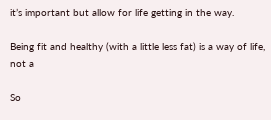it’s important but allow for life getting in the way.

Being fit and healthy (with a little less fat) is a way of life, not a

So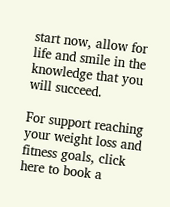start now, allow for life and smile in the knowledge that you will succeed.

For support reaching your weight loss and fitness goals, click here to book a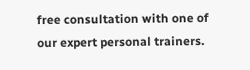free consultation with one of our expert personal trainers.